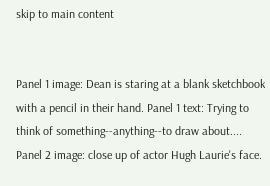skip to main content


Panel 1 image: Dean is staring at a blank sketchbook with a pencil in their hand. Panel 1 text: Trying to think of something--anything--to draw about.... Panel 2 image: close up of actor Hugh Laurie's face.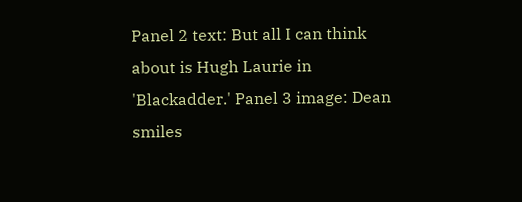Panel 2 text: But all I can think about is Hugh Laurie in 'Blackadder.' Panel 3 image: Dean smiles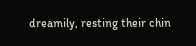dreamily, resting their chin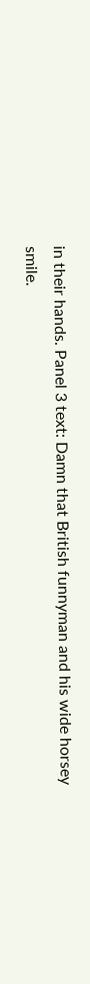in their hands. Panel 3 text: Damn that British funnyman and his wide horsey smile.